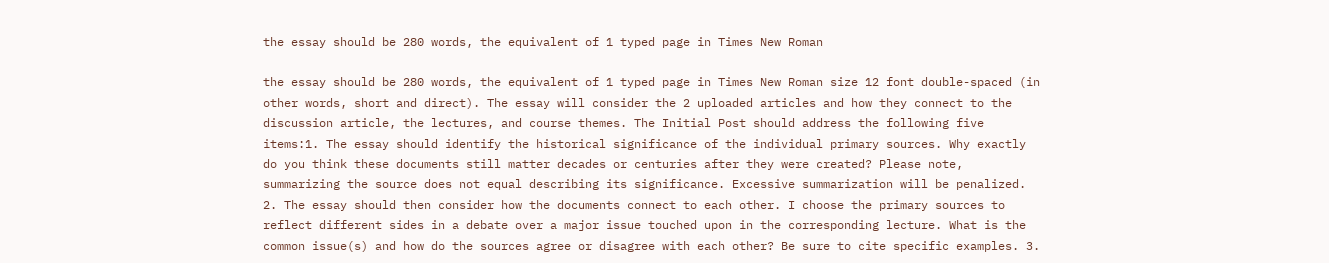the essay should be 280 words, the equivalent of 1 typed page in Times New Roman

the essay should be 280 words, the equivalent of 1 typed page in Times New Roman size 12 font double-spaced (in other words, short and direct). The essay will consider the 2 uploaded articles and how they connect to the discussion article, the lectures, and course themes. The Initial Post should address the following five items:1. The essay should identify the historical significance of the individual primary sources. Why exactly do you think these documents still matter decades or centuries after they were created? Please note, summarizing the source does not equal describing its significance. Excessive summarization will be penalized. 2. The essay should then consider how the documents connect to each other. I choose the primary sources to reflect different sides in a debate over a major issue touched upon in the corresponding lecture. What is the common issue(s) and how do the sources agree or disagree with each other? Be sure to cite specific examples. 3.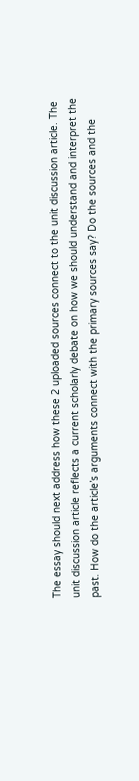The essay should next address how these 2 uploaded sources connect to the unit discussion article. The unit discussion article reflects a current scholarly debate on how we should understand and interpret the past. How do the article’s arguments connect with the primary sources say? Do the sources and the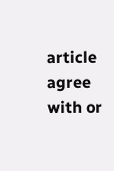article agree with or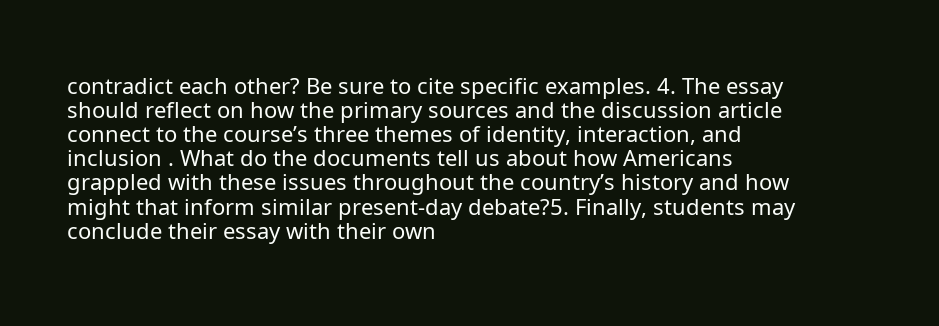contradict each other? Be sure to cite specific examples. 4. The essay should reflect on how the primary sources and the discussion article connect to the course’s three themes of identity, interaction, and inclusion . What do the documents tell us about how Americans grappled with these issues throughout the country’s history and how might that inform similar present-day debate?5. Finally, students may conclude their essay with their own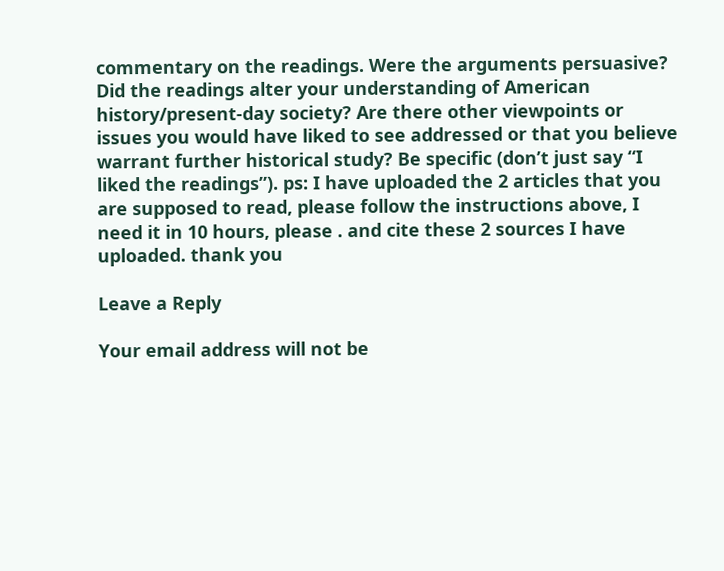commentary on the readings. Were the arguments persuasive? Did the readings alter your understanding of American history/present-day society? Are there other viewpoints or issues you would have liked to see addressed or that you believe warrant further historical study? Be specific (don’t just say “I liked the readings”). ps: I have uploaded the 2 articles that you are supposed to read, please follow the instructions above, I need it in 10 hours, please . and cite these 2 sources I have uploaded. thank you

Leave a Reply

Your email address will not be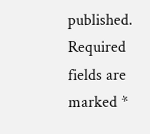published. Required fields are marked *